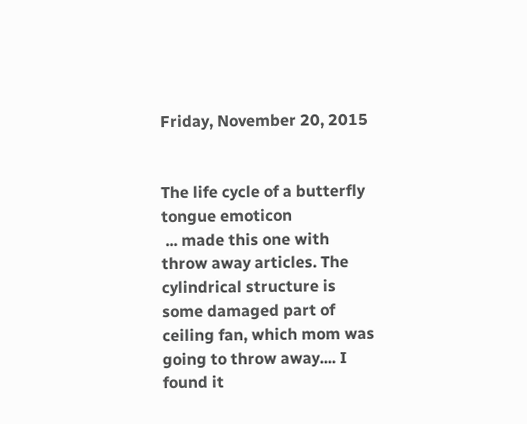Friday, November 20, 2015


The life cycle of a butterfly
tongue emoticon
 ... made this one with throw away articles. The cylindrical structure is some damaged part of ceiling fan, which mom was going to throw away.... I found it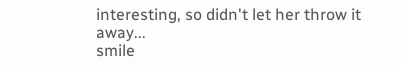interesting, so didn't let her throw it away...
smile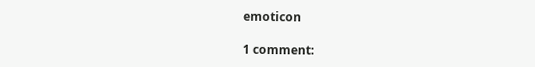emoticon

1 comment: